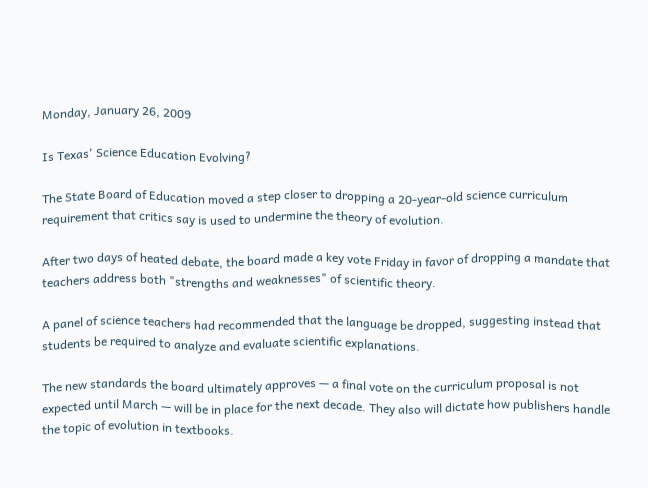Monday, January 26, 2009

Is Texas' Science Education Evolving?

The State Board of Education moved a step closer to dropping a 20-year-old science curriculum requirement that critics say is used to undermine the theory of evolution.

After two days of heated debate, the board made a key vote Friday in favor of dropping a mandate that teachers address both "strengths and weaknesses" of scientific theory.

A panel of science teachers had recommended that the language be dropped, suggesting instead that students be required to analyze and evaluate scientific explanations.

The new standards the board ultimately approves — a final vote on the curriculum proposal is not expected until March — will be in place for the next decade. They also will dictate how publishers handle the topic of evolution in textbooks.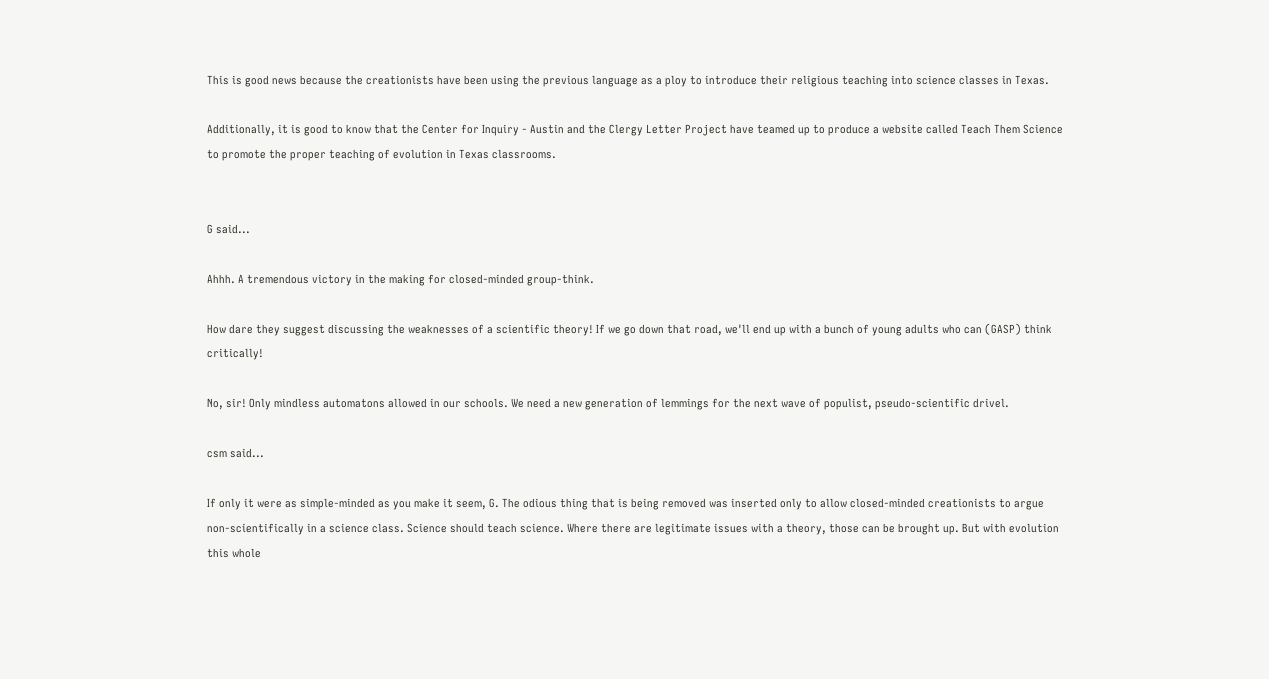This is good news because the creationists have been using the previous language as a ploy to introduce their religious teaching into science classes in Texas.

Additionally, it is good to know that the Center for Inquiry - Austin and the Clergy Letter Project have teamed up to produce a website called Teach Them Science to promote the proper teaching of evolution in Texas classrooms.


G said...

Ahhh. A tremendous victory in the making for closed-minded group-think.

How dare they suggest discussing the weaknesses of a scientific theory! If we go down that road, we'll end up with a bunch of young adults who can (GASP) think critically!

No, sir! Only mindless automatons allowed in our schools. We need a new generation of lemmings for the next wave of populist, pseudo-scientific drivel.

csm said...

If only it were as simple-minded as you make it seem, G. The odious thing that is being removed was inserted only to allow closed-minded creationists to argue non-scientifically in a science class. Science should teach science. Where there are legitimate issues with a theory, those can be brought up. But with evolution this whole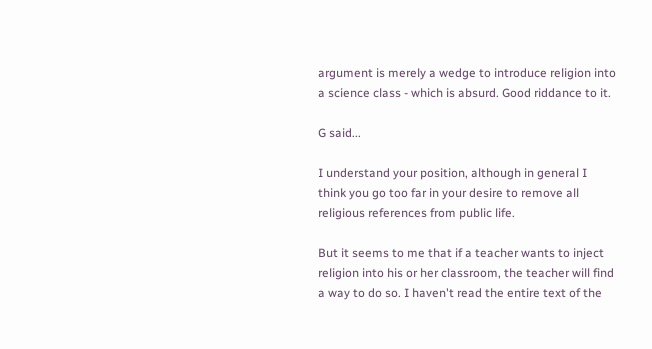argument is merely a wedge to introduce religion into a science class - which is absurd. Good riddance to it.

G said...

I understand your position, although in general I think you go too far in your desire to remove all religious references from public life.

But it seems to me that if a teacher wants to inject religion into his or her classroom, the teacher will find a way to do so. I haven't read the entire text of the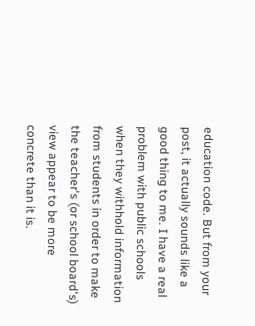education code. But from your post, it actually sounds like a good thing to me. I have a real problem with public schools when they withhold information from students in order to make the teacher's (or school board's) view appear to be more concrete than it is.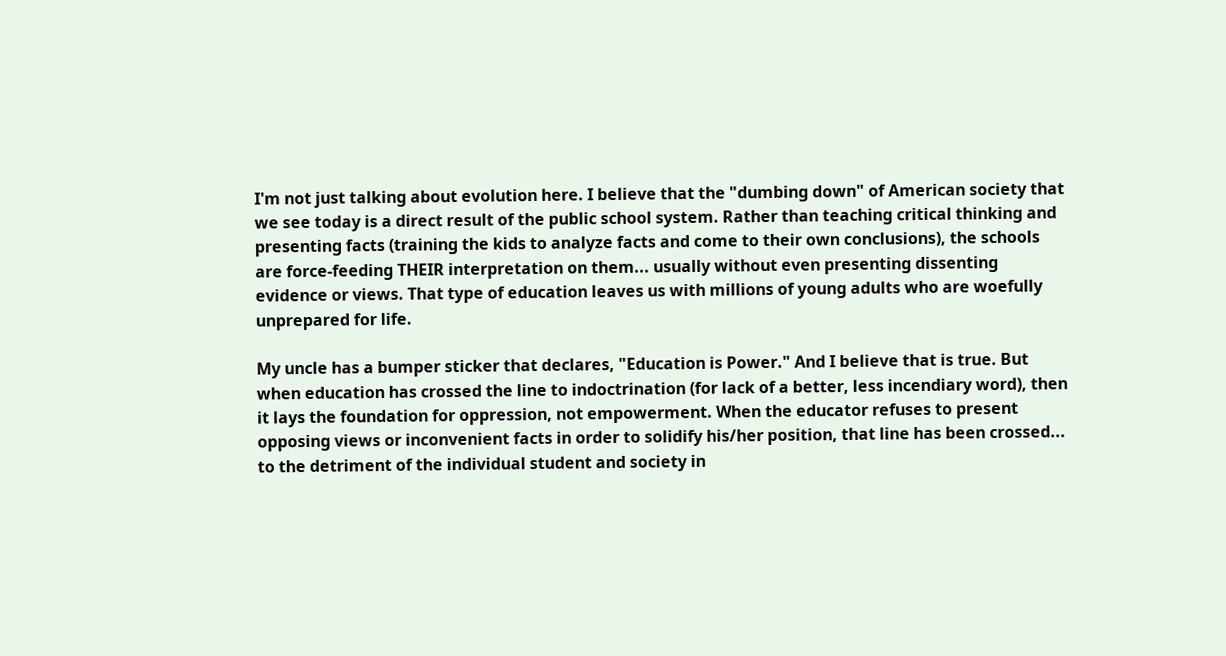I'm not just talking about evolution here. I believe that the "dumbing down" of American society that we see today is a direct result of the public school system. Rather than teaching critical thinking and presenting facts (training the kids to analyze facts and come to their own conclusions), the schools are force-feeding THEIR interpretation on them... usually without even presenting dissenting evidence or views. That type of education leaves us with millions of young adults who are woefully unprepared for life.

My uncle has a bumper sticker that declares, "Education is Power." And I believe that is true. But when education has crossed the line to indoctrination (for lack of a better, less incendiary word), then it lays the foundation for oppression, not empowerment. When the educator refuses to present opposing views or inconvenient facts in order to solidify his/her position, that line has been crossed... to the detriment of the individual student and society in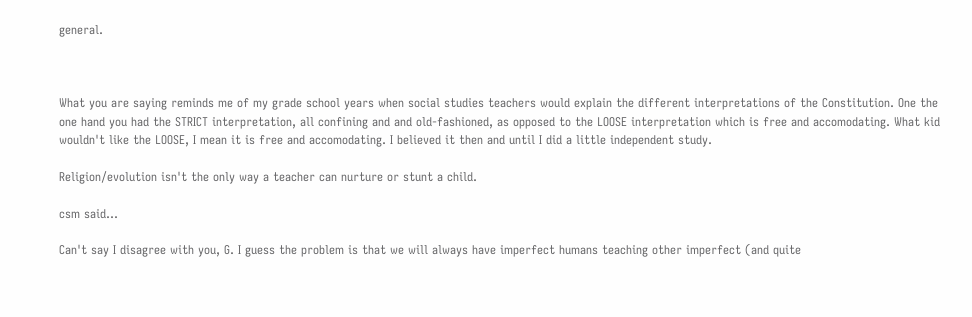general.



What you are saying reminds me of my grade school years when social studies teachers would explain the different interpretations of the Constitution. One the one hand you had the STRICT interpretation, all confining and and old-fashioned, as opposed to the LOOSE interpretation which is free and accomodating. What kid wouldn't like the LOOSE, I mean it is free and accomodating. I believed it then and until I did a little independent study.

Religion/evolution isn't the only way a teacher can nurture or stunt a child.

csm said...

Can't say I disagree with you, G. I guess the problem is that we will always have imperfect humans teaching other imperfect (and quite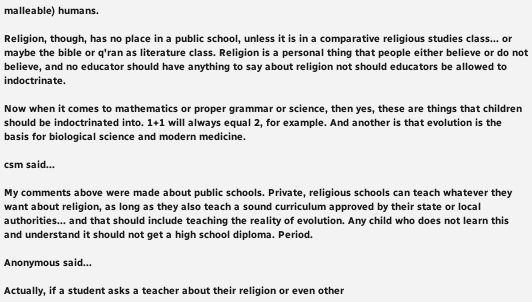malleable) humans.

Religion, though, has no place in a public school, unless it is in a comparative religious studies class... or maybe the bible or q'ran as literature class. Religion is a personal thing that people either believe or do not believe, and no educator should have anything to say about religion not should educators be allowed to indoctrinate.

Now when it comes to mathematics or proper grammar or science, then yes, these are things that children should be indoctrinated into. 1+1 will always equal 2, for example. And another is that evolution is the basis for biological science and modern medicine.

csm said...

My comments above were made about public schools. Private, religious schools can teach whatever they want about religion, as long as they also teach a sound curriculum approved by their state or local authorities... and that should include teaching the reality of evolution. Any child who does not learn this and understand it should not get a high school diploma. Period.

Anonymous said...

Actually, if a student asks a teacher about their religion or even other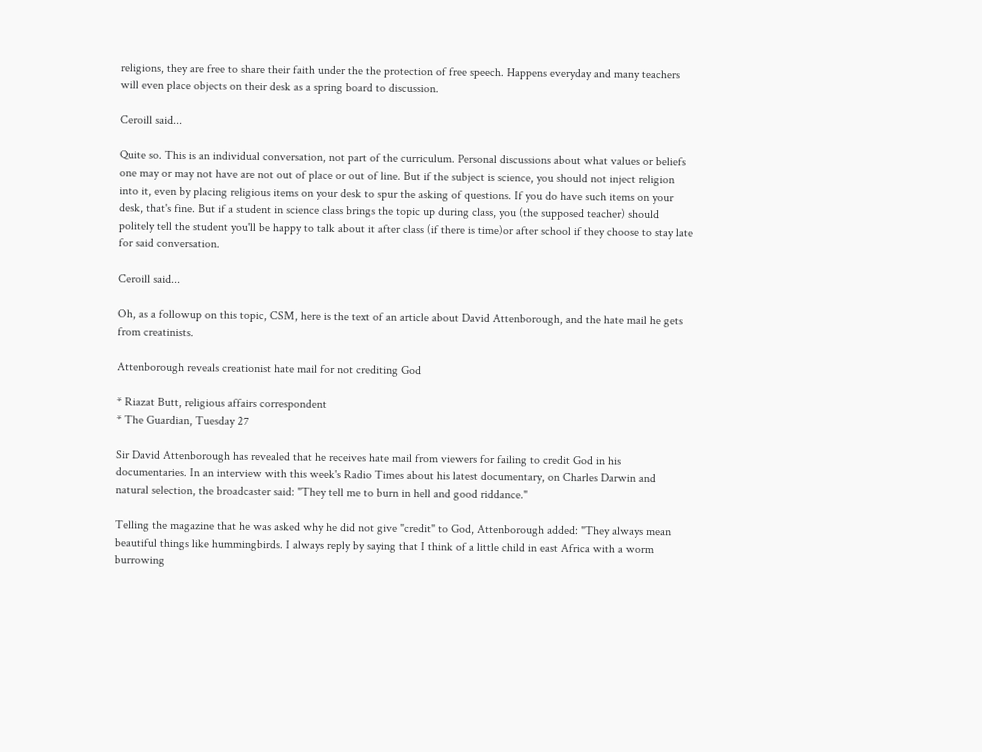religions, they are free to share their faith under the the protection of free speech. Happens everyday and many teachers will even place objects on their desk as a spring board to discussion.

Ceroill said...

Quite so. This is an individual conversation, not part of the curriculum. Personal discussions about what values or beliefs one may or may not have are not out of place or out of line. But if the subject is science, you should not inject religion into it, even by placing religious items on your desk to spur the asking of questions. If you do have such items on your desk, that's fine. But if a student in science class brings the topic up during class, you (the supposed teacher) should politely tell the student you'll be happy to talk about it after class (if there is time)or after school if they choose to stay late for said conversation.

Ceroill said...

Oh, as a followup on this topic, CSM, here is the text of an article about David Attenborough, and the hate mail he gets from creatinists.

Attenborough reveals creationist hate mail for not crediting God

* Riazat Butt, religious affairs correspondent
* The Guardian, Tuesday 27

Sir David Attenborough has revealed that he receives hate mail from viewers for failing to credit God in his documentaries. In an interview with this week's Radio Times about his latest documentary, on Charles Darwin and natural selection, the broadcaster said: "They tell me to burn in hell and good riddance."

Telling the magazine that he was asked why he did not give "credit" to God, Attenborough added: "They always mean beautiful things like hummingbirds. I always reply by saying that I think of a little child in east Africa with a worm burrowing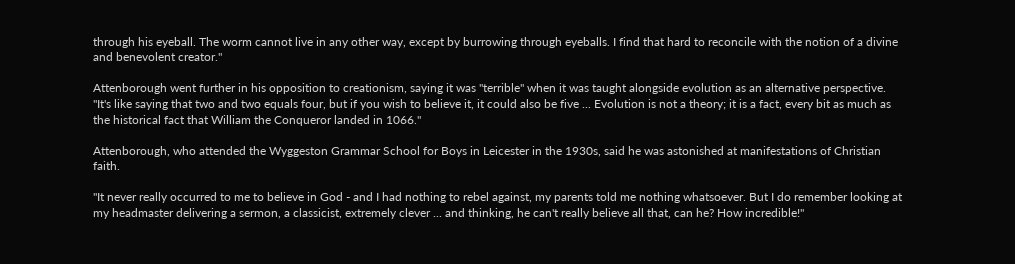through his eyeball. The worm cannot live in any other way, except by burrowing through eyeballs. I find that hard to reconcile with the notion of a divine and benevolent creator."

Attenborough went further in his opposition to creationism, saying it was "terrible" when it was taught alongside evolution as an alternative perspective. "It's like saying that two and two equals four, but if you wish to believe it, it could also be five ... Evolution is not a theory; it is a fact, every bit as much as the historical fact that William the Conqueror landed in 1066."

Attenborough, who attended the Wyggeston Grammar School for Boys in Leicester in the 1930s, said he was astonished at manifestations of Christian faith.

"It never really occurred to me to believe in God - and I had nothing to rebel against, my parents told me nothing whatsoever. But I do remember looking at my headmaster delivering a sermon, a classicist, extremely clever ... and thinking, he can't really believe all that, can he? How incredible!"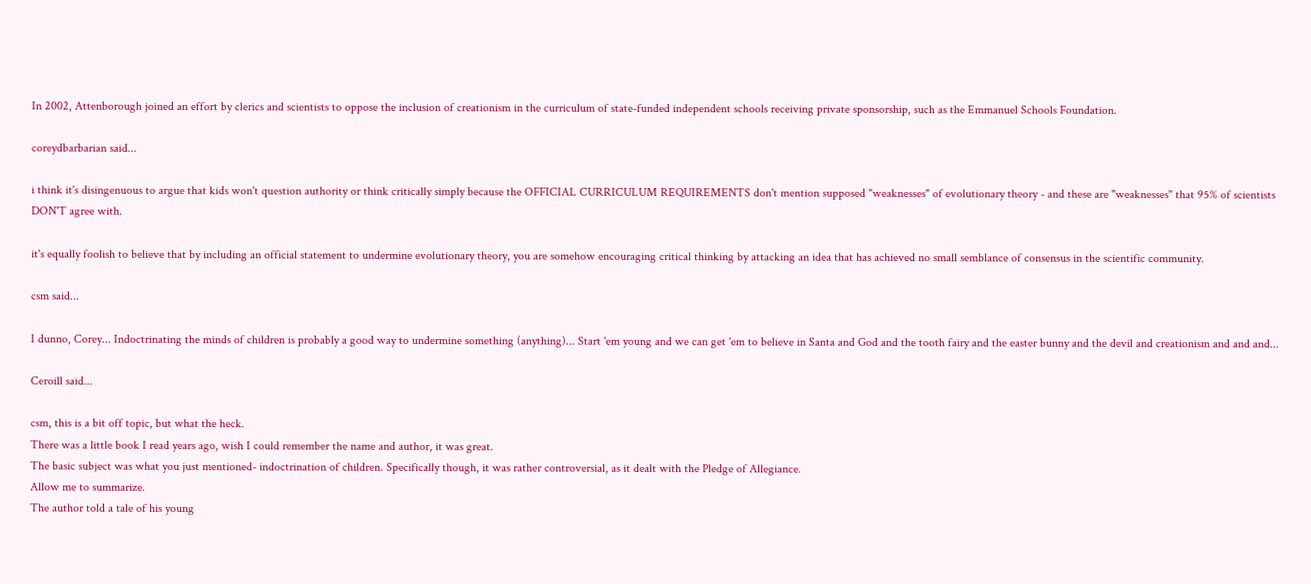In 2002, Attenborough joined an effort by clerics and scientists to oppose the inclusion of creationism in the curriculum of state-funded independent schools receiving private sponsorship, such as the Emmanuel Schools Foundation.

coreydbarbarian said...

i think it's disingenuous to argue that kids won't question authority or think critically simply because the OFFICIAL CURRICULUM REQUIREMENTS don't mention supposed "weaknesses" of evolutionary theory - and these are "weaknesses" that 95% of scientists DON'T agree with.

it's equally foolish to believe that by including an official statement to undermine evolutionary theory, you are somehow encouraging critical thinking by attacking an idea that has achieved no small semblance of consensus in the scientific community.

csm said...

I dunno, Corey... Indoctrinating the minds of children is probably a good way to undermine something (anything)... Start 'em young and we can get 'em to believe in Santa and God and the tooth fairy and the easter bunny and the devil and creationism and and and...

Ceroill said...

csm, this is a bit off topic, but what the heck.
There was a little book I read years ago, wish I could remember the name and author, it was great.
The basic subject was what you just mentioned- indoctrination of children. Specifically though, it was rather controversial, as it dealt with the Pledge of Allegiance.
Allow me to summarize.
The author told a tale of his young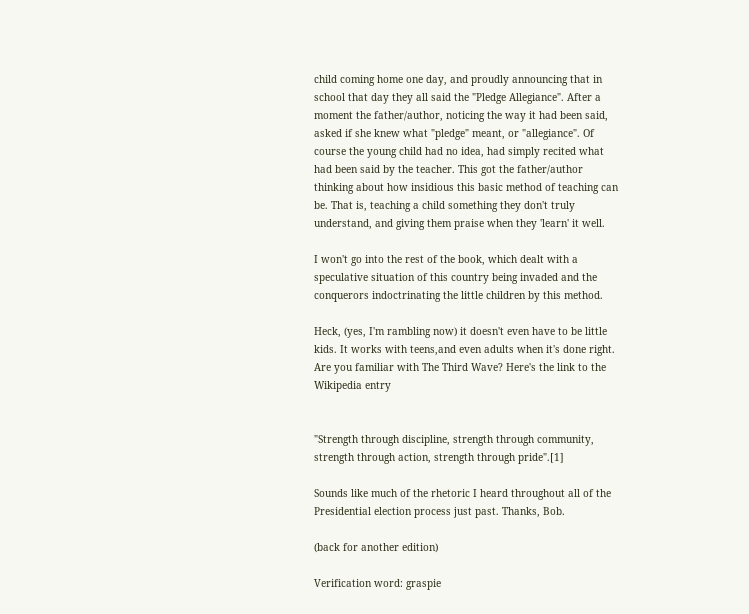child coming home one day, and proudly announcing that in school that day they all said the "Pledge Allegiance". After a moment the father/author, noticing the way it had been said, asked if she knew what "pledge" meant, or "allegiance". Of course the young child had no idea, had simply recited what had been said by the teacher. This got the father/author thinking about how insidious this basic method of teaching can be. That is, teaching a child something they don't truly understand, and giving them praise when they 'learn' it well.

I won't go into the rest of the book, which dealt with a speculative situation of this country being invaded and the conquerors indoctrinating the little children by this method.

Heck, (yes, I'm rambling now) it doesn't even have to be little kids. It works with teens,and even adults when it's done right. Are you familiar with The Third Wave? Here's the link to the Wikipedia entry


"Strength through discipline, strength through community, strength through action, strength through pride".[1]

Sounds like much of the rhetoric I heard throughout all of the Presidential election process just past. Thanks, Bob.

(back for another edition)

Verification word: graspie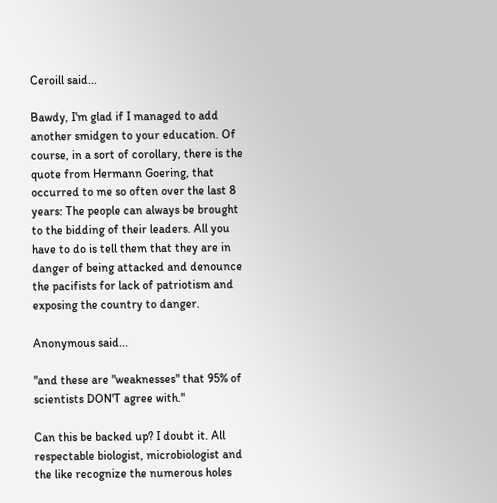Ceroill said...

Bawdy, I'm glad if I managed to add another smidgen to your education. Of course, in a sort of corollary, there is the quote from Hermann Goering, that occurred to me so often over the last 8 years: The people can always be brought to the bidding of their leaders. All you have to do is tell them that they are in danger of being attacked and denounce the pacifists for lack of patriotism and exposing the country to danger.

Anonymous said...

"and these are "weaknesses" that 95% of scientists DON'T agree with."

Can this be backed up? I doubt it. All respectable biologist, microbiologist and the like recognize the numerous holes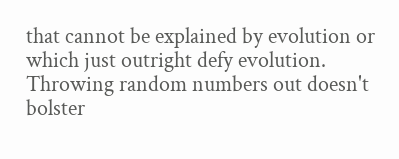that cannot be explained by evolution or which just outright defy evolution. Throwing random numbers out doesn't bolster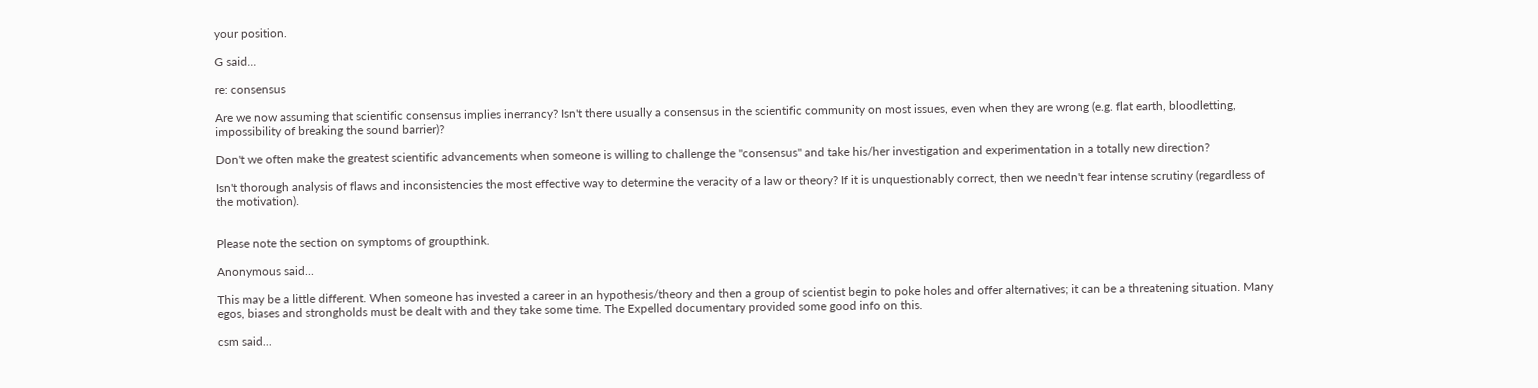your position.

G said...

re: consensus

Are we now assuming that scientific consensus implies inerrancy? Isn't there usually a consensus in the scientific community on most issues, even when they are wrong (e.g. flat earth, bloodletting, impossibility of breaking the sound barrier)?

Don't we often make the greatest scientific advancements when someone is willing to challenge the "consensus" and take his/her investigation and experimentation in a totally new direction?

Isn't thorough analysis of flaws and inconsistencies the most effective way to determine the veracity of a law or theory? If it is unquestionably correct, then we needn't fear intense scrutiny (regardless of the motivation).


Please note the section on symptoms of groupthink.

Anonymous said...

This may be a little different. When someone has invested a career in an hypothesis/theory and then a group of scientist begin to poke holes and offer alternatives; it can be a threatening situation. Many egos, biases and strongholds must be dealt with and they take some time. The Expelled documentary provided some good info on this.

csm said...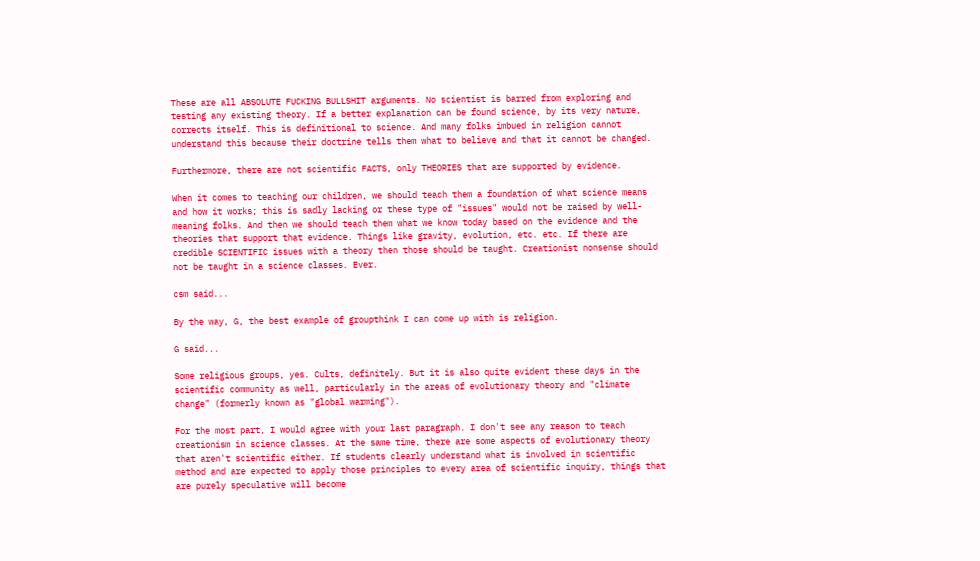These are all ABSOLUTE FUCKING BULLSHIT arguments. No scientist is barred from exploring and testing any existing theory. If a better explanation can be found science, by its very nature, corrects itself. This is definitional to science. And many folks imbued in religion cannot understand this because their doctrine tells them what to believe and that it cannot be changed.

Furthermore, there are not scientific FACTS, only THEORIES that are supported by evidence.

When it comes to teaching our children, we should teach them a foundation of what science means and how it works; this is sadly lacking or these type of "issues" would not be raised by well-meaning folks. And then we should teach them what we know today based on the evidence and the theories that support that evidence. Things like gravity, evolution, etc. etc. If there are credible SCIENTIFIC issues with a theory then those should be taught. Creationist nonsense should not be taught in a science classes. Ever.

csm said...

By the way, G, the best example of groupthink I can come up with is religion.

G said...

Some religious groups, yes. Cults, definitely. But it is also quite evident these days in the scientific community as well, particularly in the areas of evolutionary theory and "climate change" (formerly known as "global warming").

For the most part, I would agree with your last paragraph. I don't see any reason to teach creationism in science classes. At the same time, there are some aspects of evolutionary theory that aren't scientific either. If students clearly understand what is involved in scientific method and are expected to apply those principles to every area of scientific inquiry, things that are purely speculative will become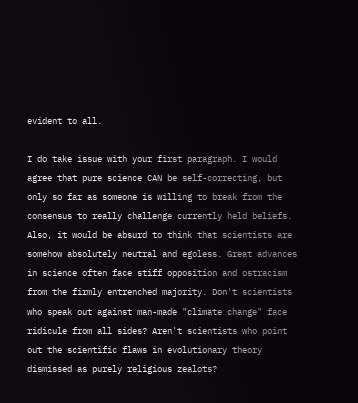evident to all.

I do take issue with your first paragraph. I would agree that pure science CAN be self-correcting, but only so far as someone is willing to break from the consensus to really challenge currently held beliefs. Also, it would be absurd to think that scientists are somehow absolutely neutral and egoless. Great advances in science often face stiff opposition and ostracism from the firmly entrenched majority. Don't scientists who speak out against man-made "climate change" face ridicule from all sides? Aren't scientists who point out the scientific flaws in evolutionary theory dismissed as purely religious zealots?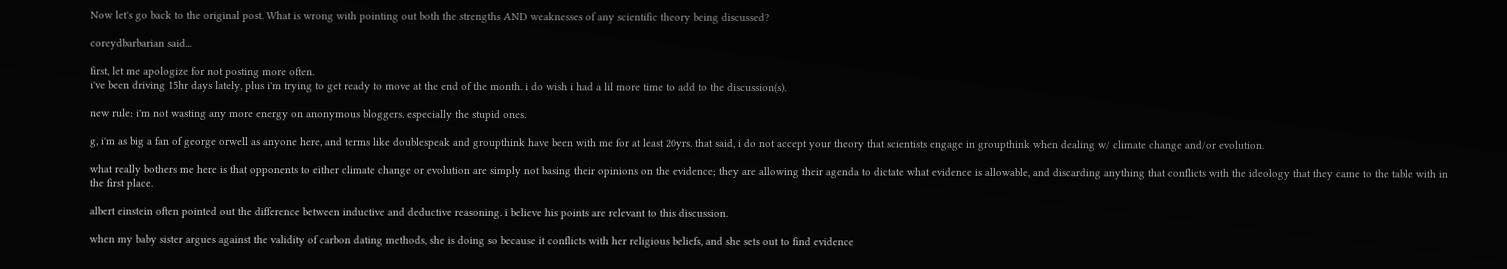Now let's go back to the original post. What is wrong with pointing out both the strengths AND weaknesses of any scientific theory being discussed?

coreydbarbarian said...

first, let me apologize for not posting more often.
i've been driving 15hr days lately, plus i'm trying to get ready to move at the end of the month. i do wish i had a lil more time to add to the discussion(s).

new rule: i'm not wasting any more energy on anonymous bloggers. especially the stupid ones.

g, i'm as big a fan of george orwell as anyone here, and terms like doublespeak and groupthink have been with me for at least 20yrs. that said, i do not accept your theory that scientists engage in groupthink when dealing w/ climate change and/or evolution.

what really bothers me here is that opponents to either climate change or evolution are simply not basing their opinions on the evidence; they are allowing their agenda to dictate what evidence is allowable, and discarding anything that conflicts with the ideology that they came to the table with in the first place.

albert einstein often pointed out the difference between inductive and deductive reasoning. i believe his points are relevant to this discussion.

when my baby sister argues against the validity of carbon dating methods, she is doing so because it conflicts with her religious beliefs, and she sets out to find evidence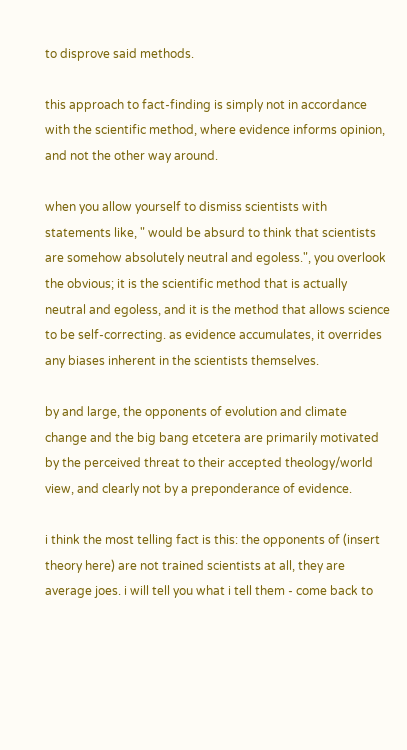to disprove said methods.

this approach to fact-finding is simply not in accordance with the scientific method, where evidence informs opinion, and not the other way around.

when you allow yourself to dismiss scientists with statements like, " would be absurd to think that scientists are somehow absolutely neutral and egoless.", you overlook the obvious; it is the scientific method that is actually neutral and egoless, and it is the method that allows science to be self-correcting. as evidence accumulates, it overrides any biases inherent in the scientists themselves.

by and large, the opponents of evolution and climate change and the big bang etcetera are primarily motivated by the perceived threat to their accepted theology/world view, and clearly not by a preponderance of evidence.

i think the most telling fact is this: the opponents of (insert theory here) are not trained scientists at all, they are average joes. i will tell you what i tell them - come back to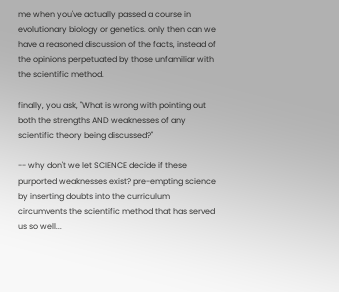me when you've actually passed a course in evolutionary biology or genetics. only then can we have a reasoned discussion of the facts, instead of the opinions perpetuated by those unfamiliar with the scientific method.

finally, you ask, "What is wrong with pointing out both the strengths AND weaknesses of any scientific theory being discussed?"

-- why don't we let SCIENCE decide if these purported weaknesses exist? pre-empting science by inserting doubts into the curriculum circumvents the scientific method that has served us so well...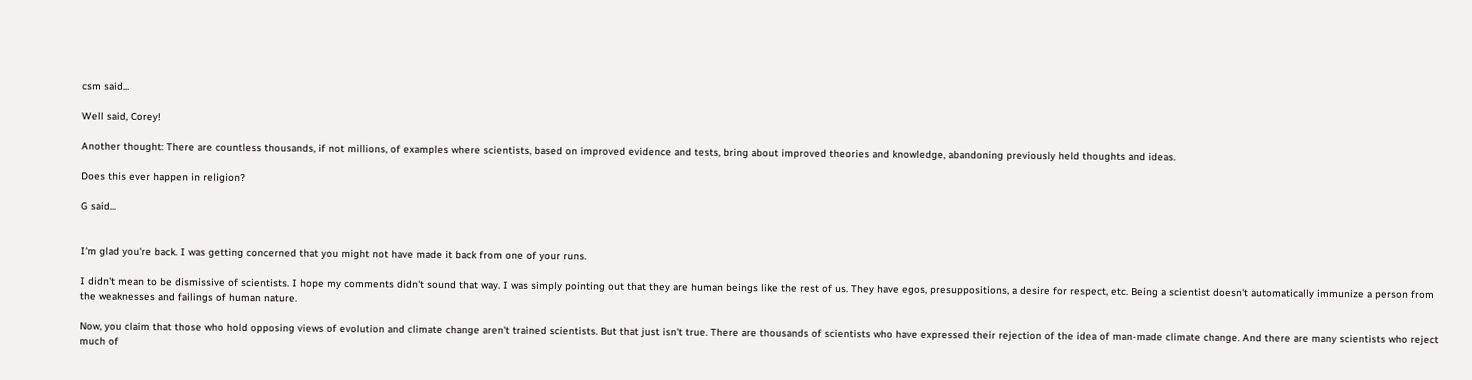csm said...

Well said, Corey!

Another thought: There are countless thousands, if not millions, of examples where scientists, based on improved evidence and tests, bring about improved theories and knowledge, abandoning previously held thoughts and ideas.

Does this ever happen in religion?

G said...


I'm glad you're back. I was getting concerned that you might not have made it back from one of your runs.

I didn't mean to be dismissive of scientists. I hope my comments didn't sound that way. I was simply pointing out that they are human beings like the rest of us. They have egos, presuppositions, a desire for respect, etc. Being a scientist doesn't automatically immunize a person from the weaknesses and failings of human nature.

Now, you claim that those who hold opposing views of evolution and climate change aren't trained scientists. But that just isn't true. There are thousands of scientists who have expressed their rejection of the idea of man-made climate change. And there are many scientists who reject much of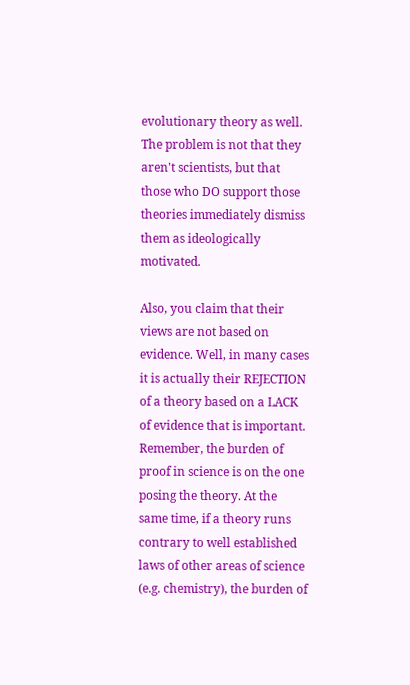evolutionary theory as well. The problem is not that they aren't scientists, but that those who DO support those theories immediately dismiss them as ideologically motivated.

Also, you claim that their views are not based on evidence. Well, in many cases it is actually their REJECTION of a theory based on a LACK of evidence that is important. Remember, the burden of proof in science is on the one posing the theory. At the same time, if a theory runs contrary to well established laws of other areas of science (e.g. chemistry), the burden of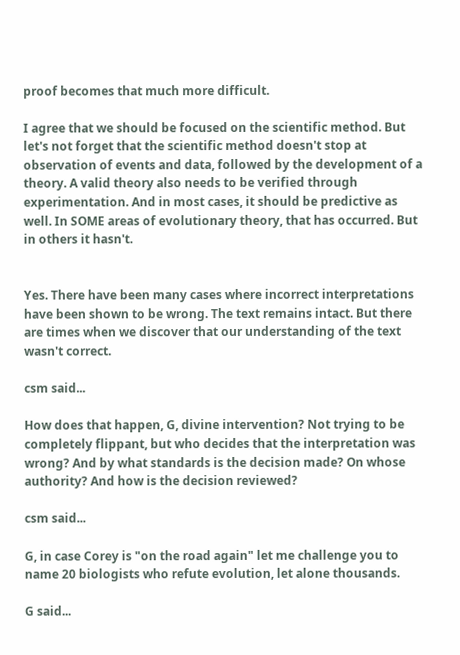proof becomes that much more difficult.

I agree that we should be focused on the scientific method. But let's not forget that the scientific method doesn't stop at observation of events and data, followed by the development of a theory. A valid theory also needs to be verified through experimentation. And in most cases, it should be predictive as well. In SOME areas of evolutionary theory, that has occurred. But in others it hasn't.


Yes. There have been many cases where incorrect interpretations have been shown to be wrong. The text remains intact. But there are times when we discover that our understanding of the text wasn't correct.

csm said...

How does that happen, G, divine intervention? Not trying to be completely flippant, but who decides that the interpretation was wrong? And by what standards is the decision made? On whose authority? And how is the decision reviewed?

csm said...

G, in case Corey is "on the road again" let me challenge you to name 20 biologists who refute evolution, let alone thousands.

G said...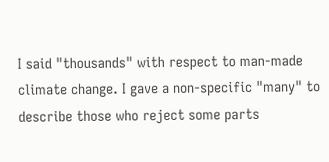I said "thousands" with respect to man-made climate change. I gave a non-specific "many" to describe those who reject some parts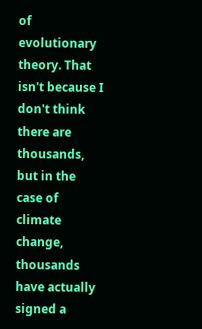of evolutionary theory. That isn't because I don't think there are thousands, but in the case of climate change, thousands have actually signed a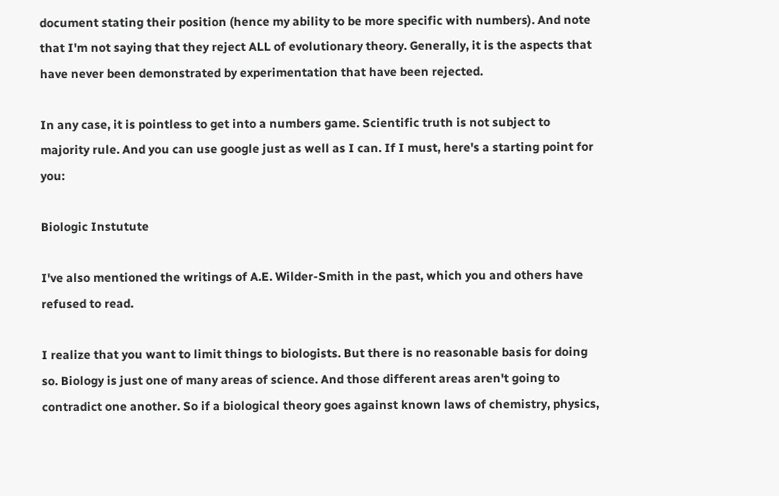document stating their position (hence my ability to be more specific with numbers). And note that I'm not saying that they reject ALL of evolutionary theory. Generally, it is the aspects that have never been demonstrated by experimentation that have been rejected.

In any case, it is pointless to get into a numbers game. Scientific truth is not subject to majority rule. And you can use google just as well as I can. If I must, here's a starting point for you:

Biologic Instutute

I've also mentioned the writings of A.E. Wilder-Smith in the past, which you and others have refused to read.

I realize that you want to limit things to biologists. But there is no reasonable basis for doing so. Biology is just one of many areas of science. And those different areas aren't going to contradict one another. So if a biological theory goes against known laws of chemistry, physics,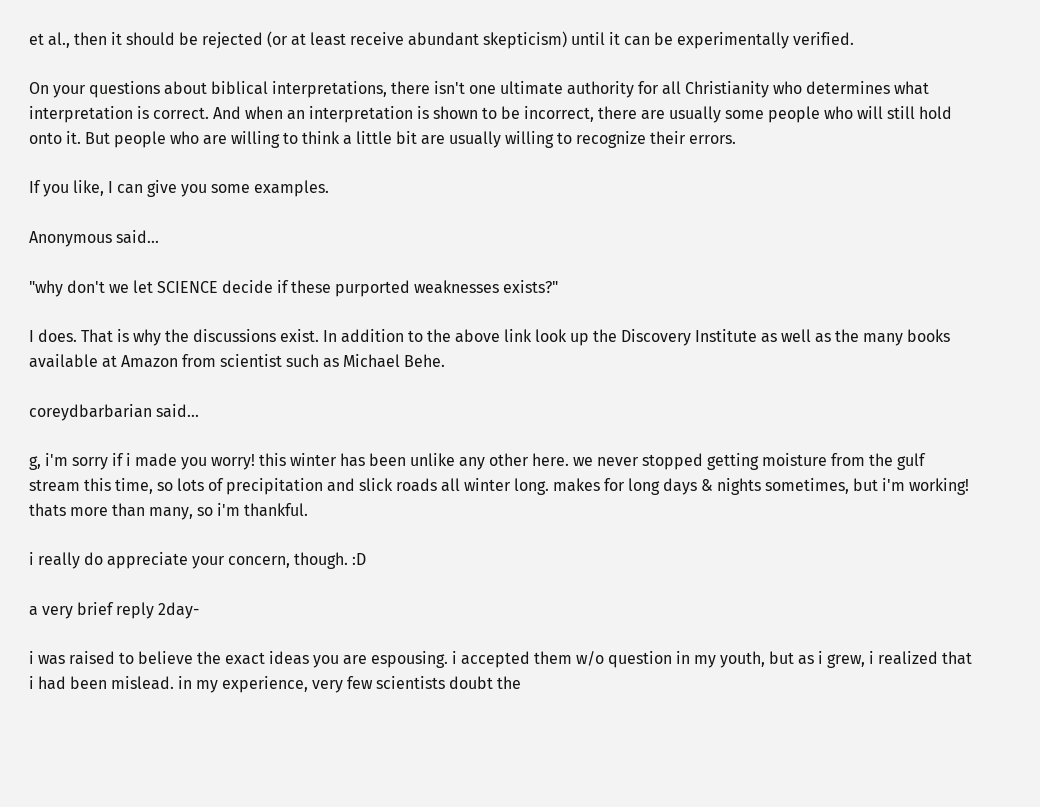et al., then it should be rejected (or at least receive abundant skepticism) until it can be experimentally verified.

On your questions about biblical interpretations, there isn't one ultimate authority for all Christianity who determines what interpretation is correct. And when an interpretation is shown to be incorrect, there are usually some people who will still hold onto it. But people who are willing to think a little bit are usually willing to recognize their errors.

If you like, I can give you some examples.

Anonymous said...

"why don't we let SCIENCE decide if these purported weaknesses exists?"

I does. That is why the discussions exist. In addition to the above link look up the Discovery Institute as well as the many books available at Amazon from scientist such as Michael Behe.

coreydbarbarian said...

g, i'm sorry if i made you worry! this winter has been unlike any other here. we never stopped getting moisture from the gulf stream this time, so lots of precipitation and slick roads all winter long. makes for long days & nights sometimes, but i'm working! thats more than many, so i'm thankful.

i really do appreciate your concern, though. :D

a very brief reply 2day-

i was raised to believe the exact ideas you are espousing. i accepted them w/o question in my youth, but as i grew, i realized that i had been mislead. in my experience, very few scientists doubt the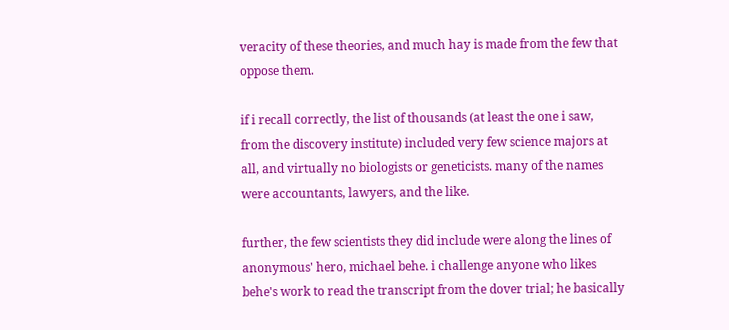veracity of these theories, and much hay is made from the few that oppose them.

if i recall correctly, the list of thousands (at least the one i saw, from the discovery institute) included very few science majors at all, and virtually no biologists or geneticists. many of the names were accountants, lawyers, and the like.

further, the few scientists they did include were along the lines of anonymous' hero, michael behe. i challenge anyone who likes behe's work to read the transcript from the dover trial; he basically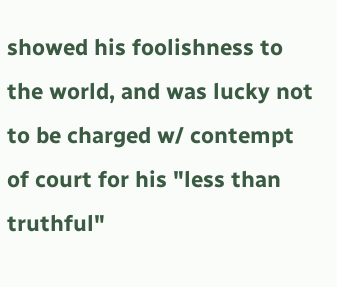showed his foolishness to the world, and was lucky not to be charged w/ contempt of court for his "less than truthful"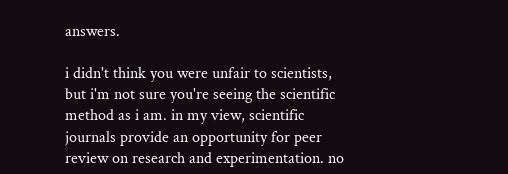answers.

i didn't think you were unfair to scientists, but i'm not sure you're seeing the scientific method as i am. in my view, scientific journals provide an opportunity for peer review on research and experimentation. no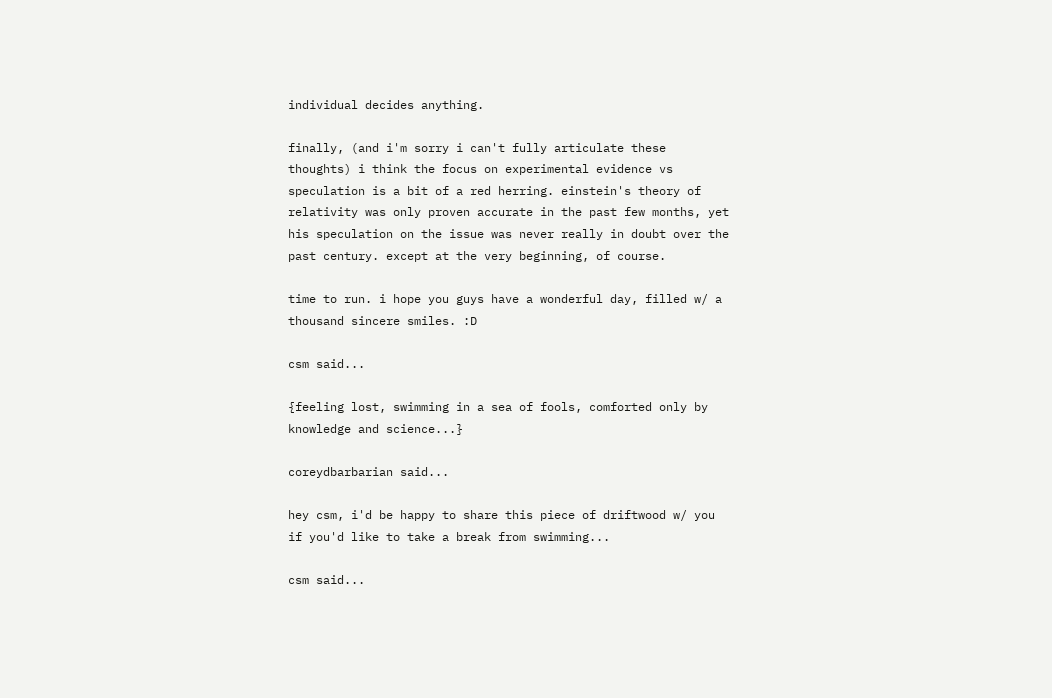individual decides anything.

finally, (and i'm sorry i can't fully articulate these thoughts) i think the focus on experimental evidence vs speculation is a bit of a red herring. einstein's theory of relativity was only proven accurate in the past few months, yet his speculation on the issue was never really in doubt over the past century. except at the very beginning, of course.

time to run. i hope you guys have a wonderful day, filled w/ a thousand sincere smiles. :D

csm said...

{feeling lost, swimming in a sea of fools, comforted only by knowledge and science...}

coreydbarbarian said...

hey csm, i'd be happy to share this piece of driftwood w/ you if you'd like to take a break from swimming...

csm said...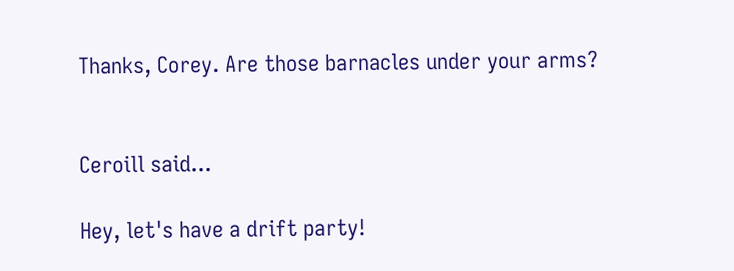Thanks, Corey. Are those barnacles under your arms?


Ceroill said...

Hey, let's have a drift party!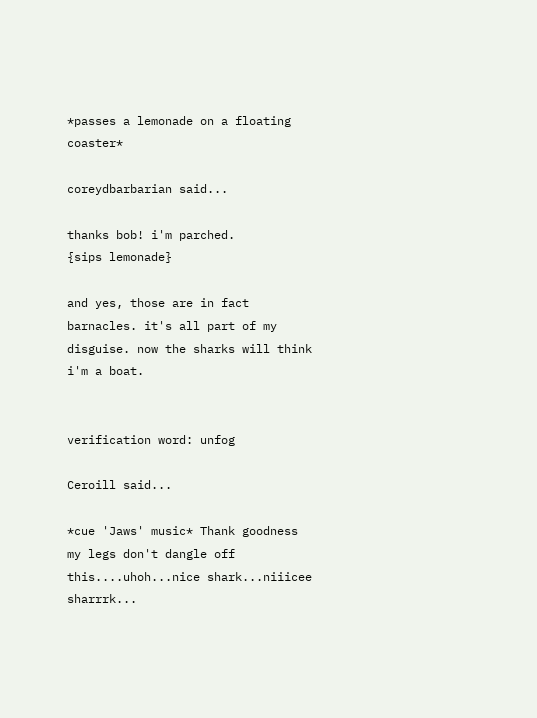*passes a lemonade on a floating coaster*

coreydbarbarian said...

thanks bob! i'm parched.
{sips lemonade}

and yes, those are in fact barnacles. it's all part of my disguise. now the sharks will think i'm a boat.


verification word: unfog

Ceroill said...

*cue 'Jaws' music* Thank goodness my legs don't dangle off this....uhoh...nice shark...niiicee sharrrk...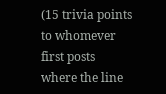(15 trivia points to whomever first posts where the line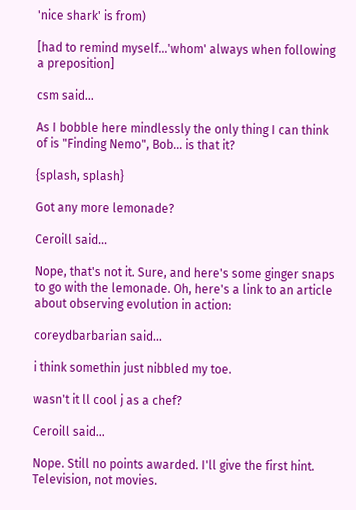'nice shark' is from)

[had to remind myself...'whom' always when following a preposition]

csm said...

As I bobble here mindlessly the only thing I can think of is "Finding Nemo", Bob... is that it?

{splash, splash}

Got any more lemonade?

Ceroill said...

Nope, that's not it. Sure, and here's some ginger snaps to go with the lemonade. Oh, here's a link to an article about observing evolution in action:

coreydbarbarian said...

i think somethin just nibbled my toe.

wasn't it ll cool j as a chef?

Ceroill said...

Nope. Still no points awarded. I'll give the first hint. Television, not movies.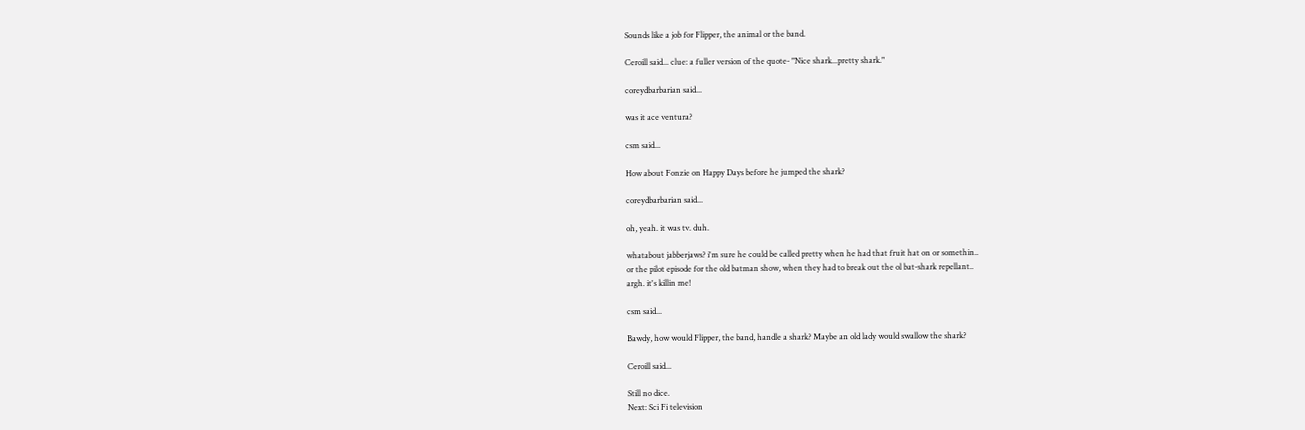Sounds like a job for Flipper, the animal or the band.

Ceroill said... clue: a fuller version of the quote- "Nice shark...pretty shark."

coreydbarbarian said...

was it ace ventura?

csm said...

How about Fonzie on Happy Days before he jumped the shark?

coreydbarbarian said...

oh, yeah. it was tv. duh.

whatabout jabberjaws? i'm sure he could be called pretty when he had that fruit hat on or somethin..
or the pilot episode for the old batman show, when they had to break out the ol bat-shark repellant..
argh. it's killin me!

csm said...

Bawdy, how would Flipper, the band, handle a shark? Maybe an old lady would swallow the shark?

Ceroill said...

Still no dice.
Next: Sci Fi television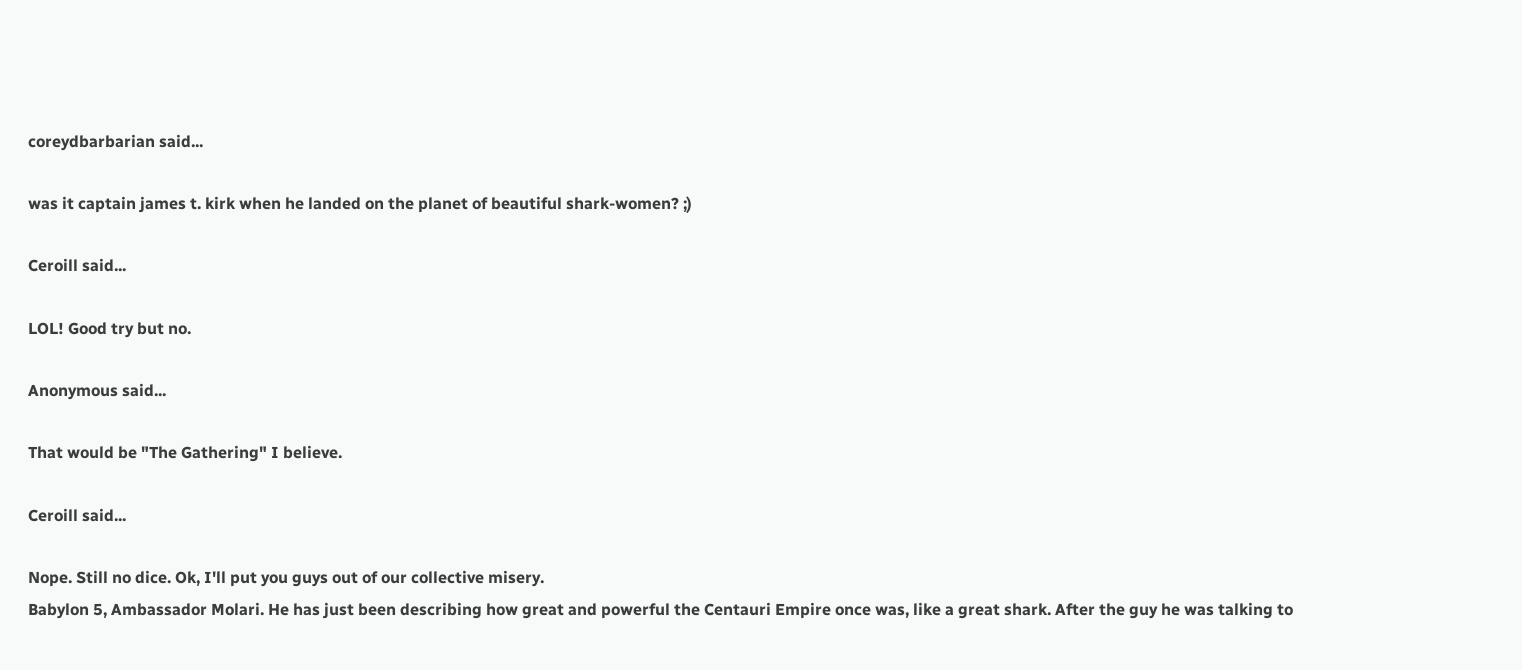coreydbarbarian said...

was it captain james t. kirk when he landed on the planet of beautiful shark-women? ;)

Ceroill said...

LOL! Good try but no.

Anonymous said...

That would be "The Gathering" I believe.

Ceroill said...

Nope. Still no dice. Ok, I'll put you guys out of our collective misery.
Babylon 5, Ambassador Molari. He has just been describing how great and powerful the Centauri Empire once was, like a great shark. After the guy he was talking to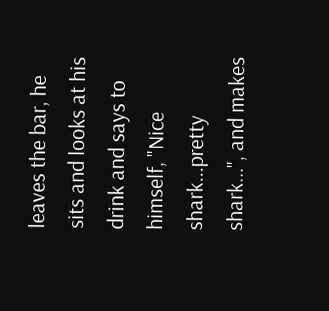leaves the bar, he sits and looks at his drink and says to himself, "Nice shark...pretty shark...", and makes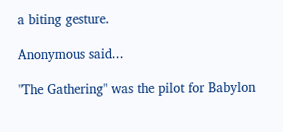a biting gesture.

Anonymous said...

"The Gathering" was the pilot for Babylon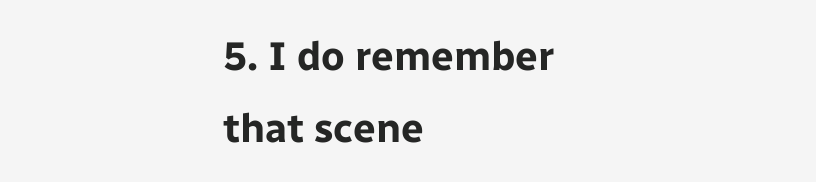5. I do remember that scene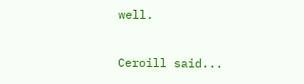well.

Ceroill said...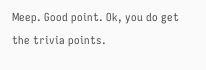Meep. Good point. Ok, you do get the trivia points.